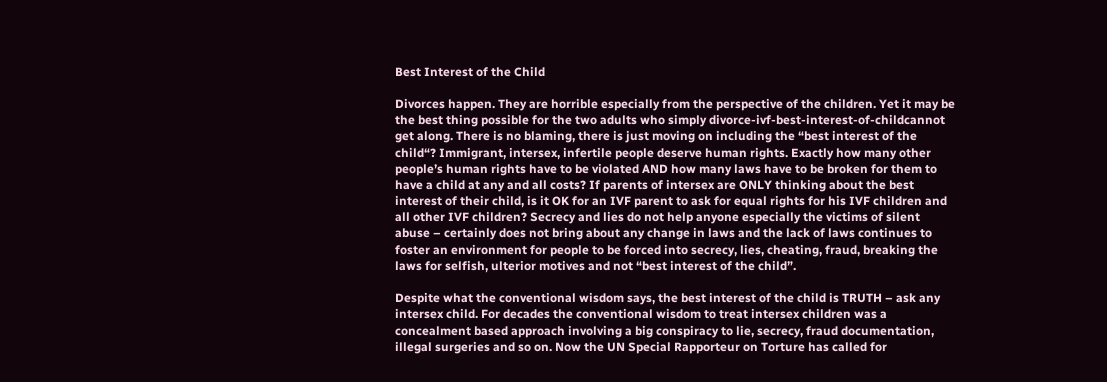Best Interest of the Child

Divorces happen. They are horrible especially from the perspective of the children. Yet it may be the best thing possible for the two adults who simply divorce-ivf-best-interest-of-childcannot get along. There is no blaming, there is just moving on including the “best interest of the child“? Immigrant, intersex, infertile people deserve human rights. Exactly how many other people’s human rights have to be violated AND how many laws have to be broken for them to have a child at any and all costs? If parents of intersex are ONLY thinking about the best interest of their child, is it OK for an IVF parent to ask for equal rights for his IVF children and all other IVF children? Secrecy and lies do not help anyone especially the victims of silent abuse – certainly does not bring about any change in laws and the lack of laws continues to foster an environment for people to be forced into secrecy, lies, cheating, fraud, breaking the laws for selfish, ulterior motives and not “best interest of the child”.

Despite what the conventional wisdom says, the best interest of the child is TRUTH – ask any intersex child. For decades the conventional wisdom to treat intersex children was a concealment based approach involving a big conspiracy to lie, secrecy, fraud documentation, illegal surgeries and so on. Now the UN Special Rapporteur on Torture has called for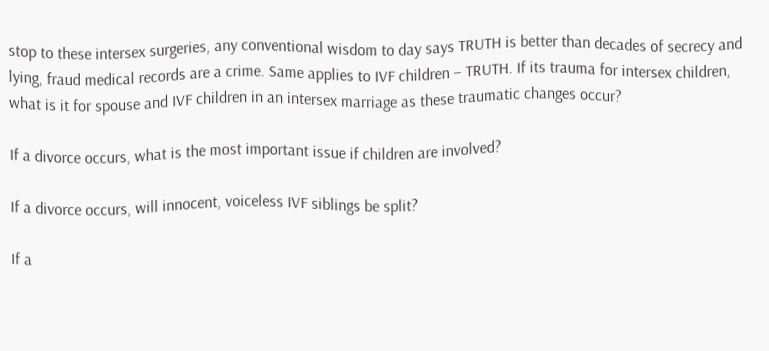stop to these intersex surgeries, any conventional wisdom to day says TRUTH is better than decades of secrecy and lying, fraud medical records are a crime. Same applies to IVF children – TRUTH. If its trauma for intersex children, what is it for spouse and IVF children in an intersex marriage as these traumatic changes occur?

If a divorce occurs, what is the most important issue if children are involved?

If a divorce occurs, will innocent, voiceless IVF siblings be split?

If a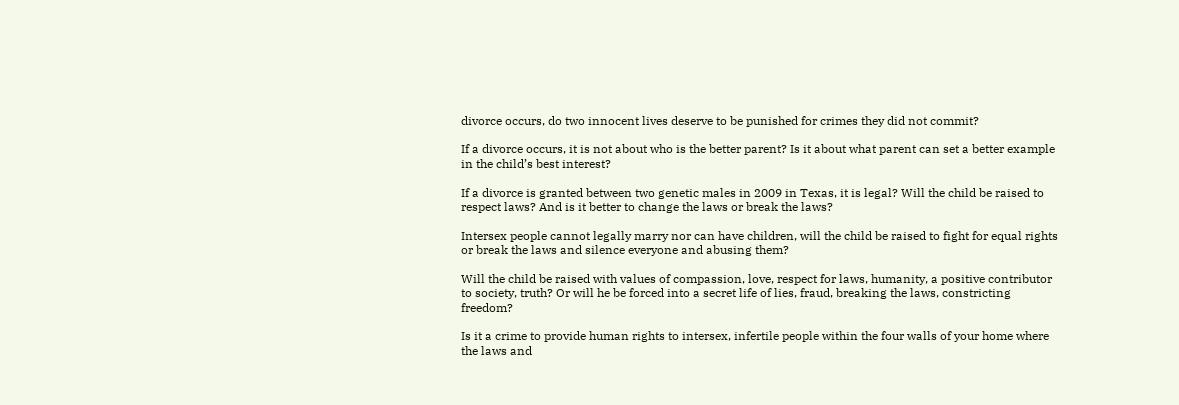divorce occurs, do two innocent lives deserve to be punished for crimes they did not commit?

If a divorce occurs, it is not about who is the better parent? Is it about what parent can set a better example in the child’s best interest?

If a divorce is granted between two genetic males in 2009 in Texas, it is legal? Will the child be raised to respect laws? And is it better to change the laws or break the laws?

Intersex people cannot legally marry nor can have children, will the child be raised to fight for equal rights or break the laws and silence everyone and abusing them?

Will the child be raised with values of compassion, love, respect for laws, humanity, a positive contributor to society, truth? Or will he be forced into a secret life of lies, fraud, breaking the laws, constricting freedom?

Is it a crime to provide human rights to intersex, infertile people within the four walls of your home where the laws and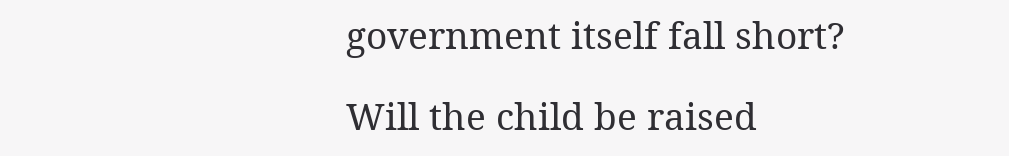government itself fall short?

Will the child be raised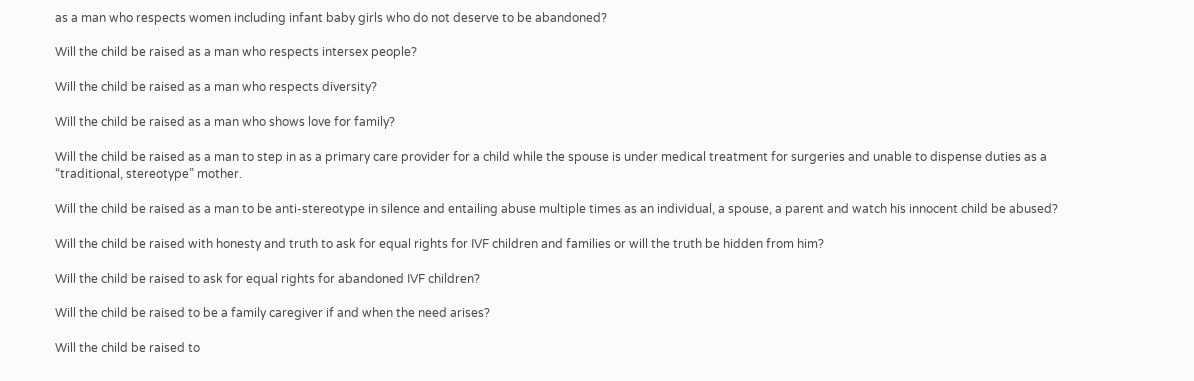as a man who respects women including infant baby girls who do not deserve to be abandoned?

Will the child be raised as a man who respects intersex people?

Will the child be raised as a man who respects diversity?

Will the child be raised as a man who shows love for family?

Will the child be raised as a man to step in as a primary care provider for a child while the spouse is under medical treatment for surgeries and unable to dispense duties as a “traditional, stereotype” mother.

Will the child be raised as a man to be anti-stereotype in silence and entailing abuse multiple times as an individual, a spouse, a parent and watch his innocent child be abused?

Will the child be raised with honesty and truth to ask for equal rights for IVF children and families or will the truth be hidden from him?

Will the child be raised to ask for equal rights for abandoned IVF children?

Will the child be raised to be a family caregiver if and when the need arises?

Will the child be raised to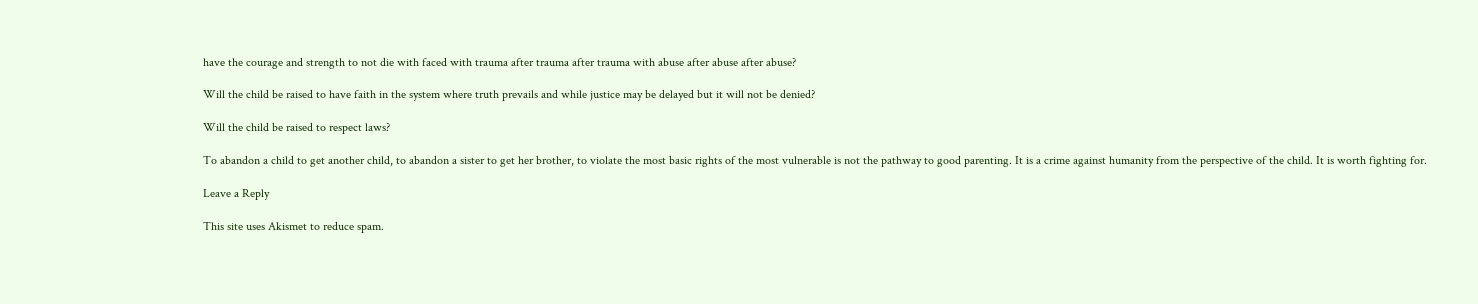have the courage and strength to not die with faced with trauma after trauma after trauma with abuse after abuse after abuse?

Will the child be raised to have faith in the system where truth prevails and while justice may be delayed but it will not be denied?

Will the child be raised to respect laws?

To abandon a child to get another child, to abandon a sister to get her brother, to violate the most basic rights of the most vulnerable is not the pathway to good parenting. It is a crime against humanity from the perspective of the child. It is worth fighting for.

Leave a Reply

This site uses Akismet to reduce spam.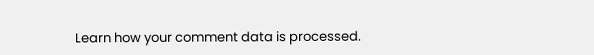Learn how your comment data is processed.